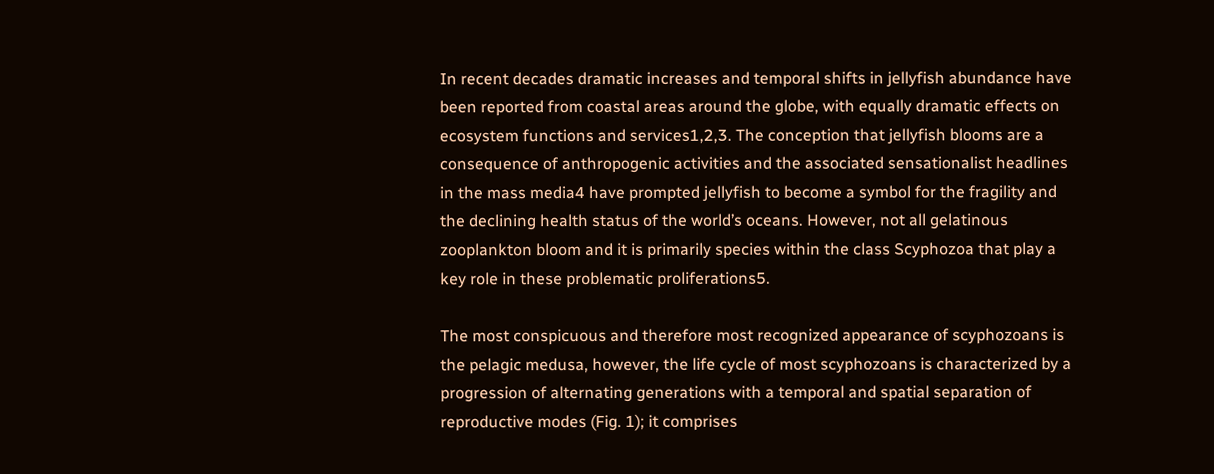In recent decades dramatic increases and temporal shifts in jellyfish abundance have been reported from coastal areas around the globe, with equally dramatic effects on ecosystem functions and services1,2,3. The conception that jellyfish blooms are a consequence of anthropogenic activities and the associated sensationalist headlines in the mass media4 have prompted jellyfish to become a symbol for the fragility and the declining health status of the world’s oceans. However, not all gelatinous zooplankton bloom and it is primarily species within the class Scyphozoa that play a key role in these problematic proliferations5.

The most conspicuous and therefore most recognized appearance of scyphozoans is the pelagic medusa, however, the life cycle of most scyphozoans is characterized by a progression of alternating generations with a temporal and spatial separation of reproductive modes (Fig. 1); it comprises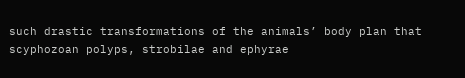such drastic transformations of the animals’ body plan that scyphozoan polyps, strobilae and ephyrae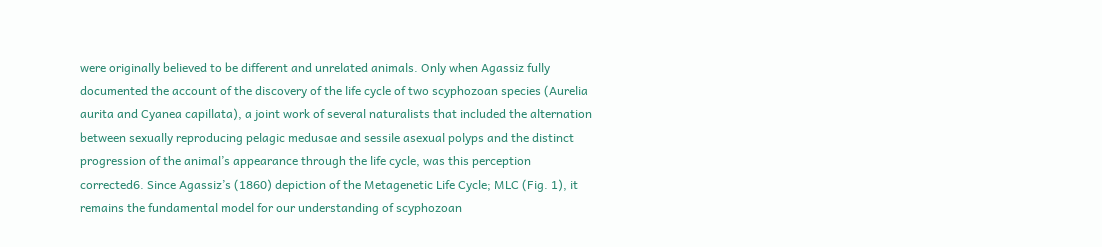were originally believed to be different and unrelated animals. Only when Agassiz fully documented the account of the discovery of the life cycle of two scyphozoan species (Aurelia aurita and Cyanea capillata), a joint work of several naturalists that included the alternation between sexually reproducing pelagic medusae and sessile asexual polyps and the distinct progression of the animal’s appearance through the life cycle, was this perception corrected6. Since Agassiz’s (1860) depiction of the Metagenetic Life Cycle; MLC (Fig. 1), it remains the fundamental model for our understanding of scyphozoan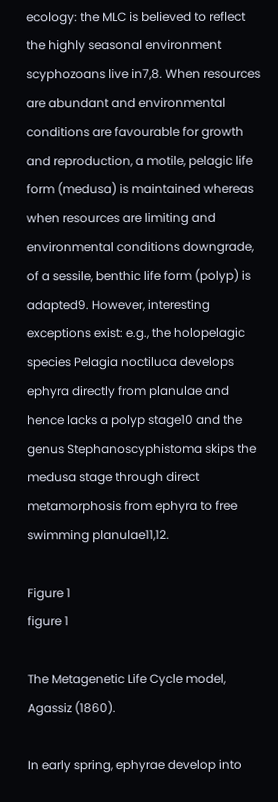ecology: the MLC is believed to reflect the highly seasonal environment scyphozoans live in7,8. When resources are abundant and environmental conditions are favourable for growth and reproduction, a motile, pelagic life form (medusa) is maintained whereas when resources are limiting and environmental conditions downgrade, of a sessile, benthic life form (polyp) is adapted9. However, interesting exceptions exist: e.g., the holopelagic species Pelagia noctiluca develops ephyra directly from planulae and hence lacks a polyp stage10 and the genus Stephanoscyphistoma skips the medusa stage through direct metamorphosis from ephyra to free swimming planulae11,12.

Figure 1
figure 1

The Metagenetic Life Cycle model, Agassiz (1860).

In early spring, ephyrae develop into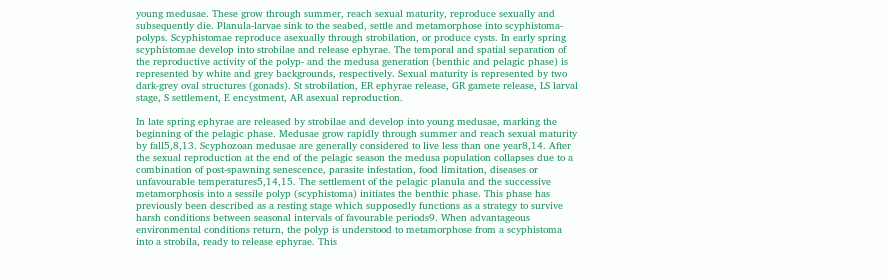young medusae. These grow through summer, reach sexual maturity, reproduce sexually and subsequently die. Planula-larvae sink to the seabed, settle and metamorphose into scyphistoma-polyps. Scyphistomae reproduce asexually through strobilation, or produce cysts. In early spring scyphistomae develop into strobilae and release ephyrae. The temporal and spatial separation of the reproductive activity of the polyp- and the medusa generation (benthic and pelagic phase) is represented by white and grey backgrounds, respectively. Sexual maturity is represented by two dark-grey oval structures (gonads). St strobilation, ER ephyrae release, GR gamete release, LS larval stage, S settlement, E encystment, AR asexual reproduction.

In late spring ephyrae are released by strobilae and develop into young medusae, marking the beginning of the pelagic phase. Medusae grow rapidly through summer and reach sexual maturity by fall5,8,13. Scyphozoan medusae are generally considered to live less than one year8,14. After the sexual reproduction at the end of the pelagic season the medusa population collapses due to a combination of post-spawning senescence, parasite infestation, food limitation, diseases or unfavourable temperatures5,14,15. The settlement of the pelagic planula and the successive metamorphosis into a sessile polyp (scyphistoma) initiates the benthic phase. This phase has previously been described as a resting stage which supposedly functions as a strategy to survive harsh conditions between seasonal intervals of favourable periods9. When advantageous environmental conditions return, the polyp is understood to metamorphose from a scyphistoma into a strobila, ready to release ephyrae. This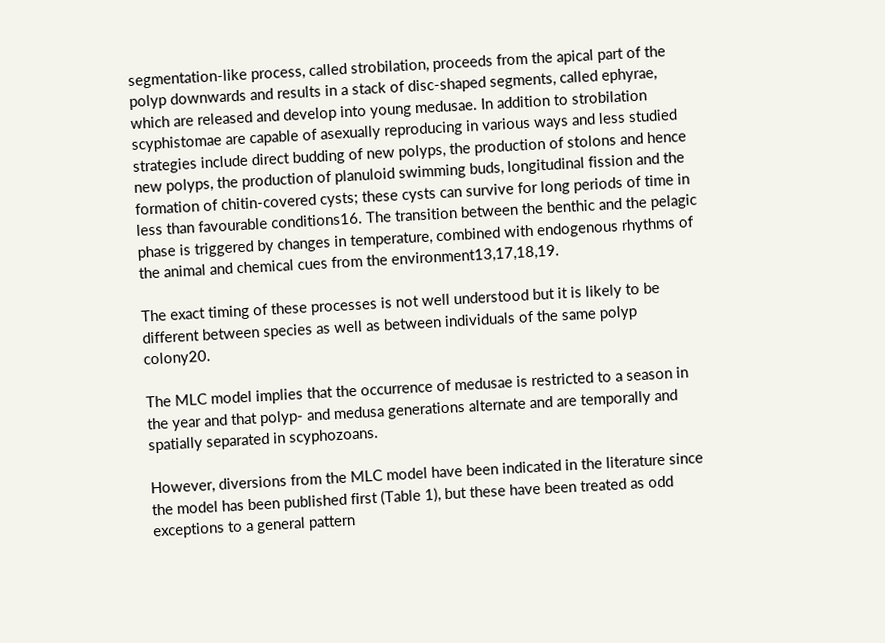segmentation-like process, called strobilation, proceeds from the apical part of the polyp downwards and results in a stack of disc-shaped segments, called ephyrae, which are released and develop into young medusae. In addition to strobilation scyphistomae are capable of asexually reproducing in various ways and less studied strategies include direct budding of new polyps, the production of stolons and hence new polyps, the production of planuloid swimming buds, longitudinal fission and the formation of chitin-covered cysts; these cysts can survive for long periods of time in less than favourable conditions16. The transition between the benthic and the pelagic phase is triggered by changes in temperature, combined with endogenous rhythms of the animal and chemical cues from the environment13,17,18,19.

The exact timing of these processes is not well understood but it is likely to be different between species as well as between individuals of the same polyp colony20.

The MLC model implies that the occurrence of medusae is restricted to a season in the year and that polyp- and medusa generations alternate and are temporally and spatially separated in scyphozoans.

However, diversions from the MLC model have been indicated in the literature since the model has been published first (Table 1), but these have been treated as odd exceptions to a general pattern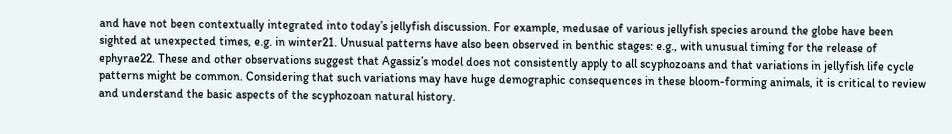and have not been contextually integrated into today’s jellyfish discussion. For example, medusae of various jellyfish species around the globe have been sighted at unexpected times, e.g. in winter21. Unusual patterns have also been observed in benthic stages: e.g., with unusual timing for the release of ephyrae22. These and other observations suggest that Agassiz’s model does not consistently apply to all scyphozoans and that variations in jellyfish life cycle patterns might be common. Considering that such variations may have huge demographic consequences in these bloom-forming animals, it is critical to review and understand the basic aspects of the scyphozoan natural history.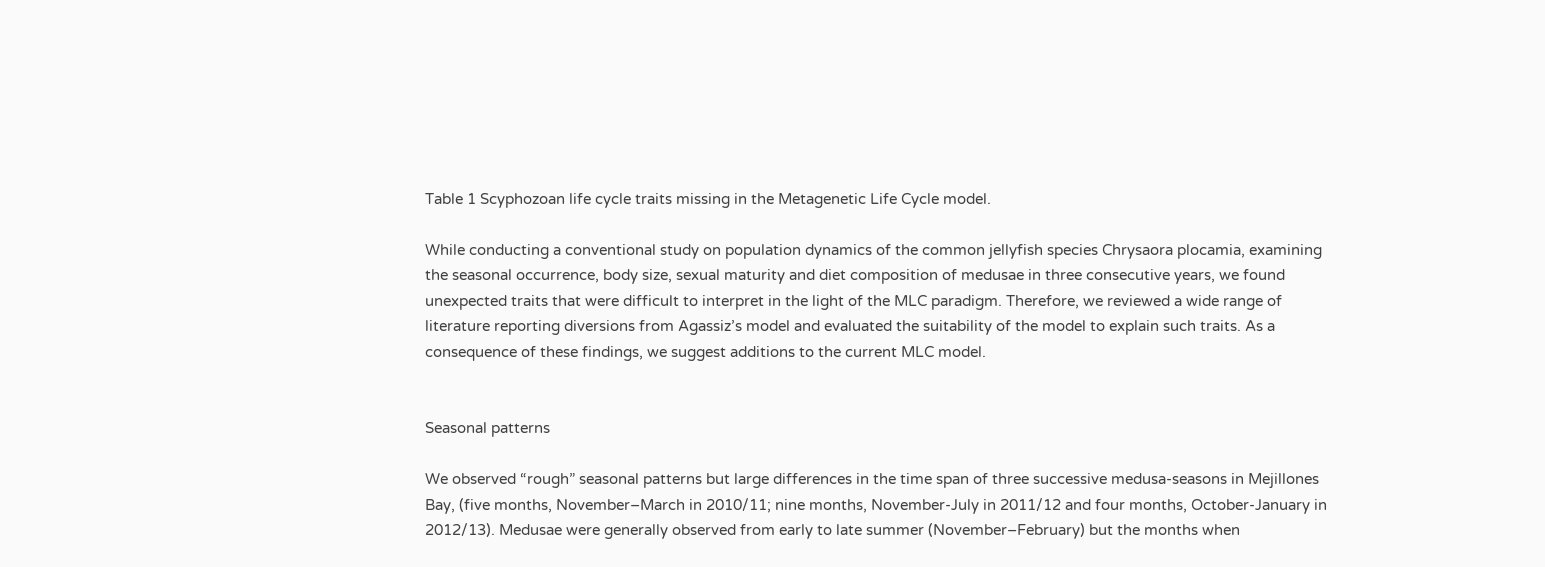Table 1 Scyphozoan life cycle traits missing in the Metagenetic Life Cycle model.

While conducting a conventional study on population dynamics of the common jellyfish species Chrysaora plocamia, examining the seasonal occurrence, body size, sexual maturity and diet composition of medusae in three consecutive years, we found unexpected traits that were difficult to interpret in the light of the MLC paradigm. Therefore, we reviewed a wide range of literature reporting diversions from Agassiz’s model and evaluated the suitability of the model to explain such traits. As a consequence of these findings, we suggest additions to the current MLC model.


Seasonal patterns

We observed “rough” seasonal patterns but large differences in the time span of three successive medusa-seasons in Mejillones Bay, (five months, November–March in 2010/11; nine months, November-July in 2011/12 and four months, October-January in 2012/13). Medusae were generally observed from early to late summer (November–February) but the months when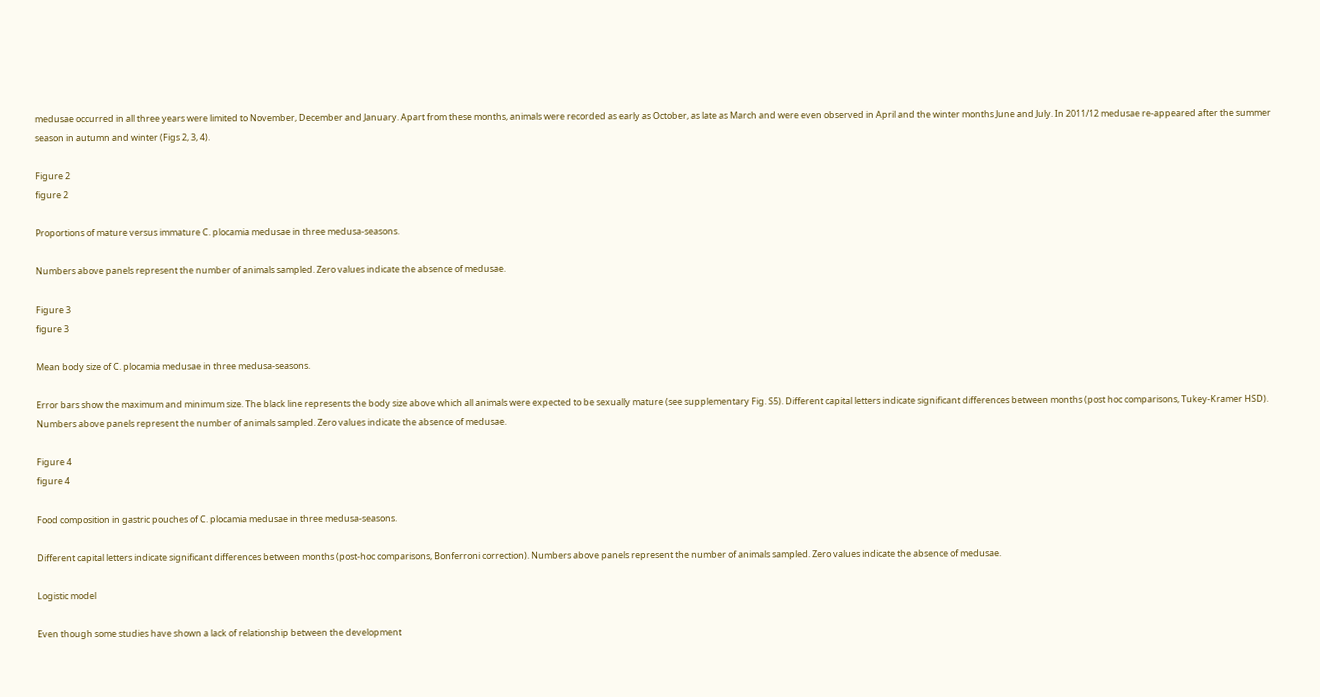medusae occurred in all three years were limited to November, December and January. Apart from these months, animals were recorded as early as October, as late as March and were even observed in April and the winter months June and July. In 2011/12 medusae re-appeared after the summer season in autumn and winter (Figs 2, 3, 4).

Figure 2
figure 2

Proportions of mature versus immature C. plocamia medusae in three medusa-seasons.

Numbers above panels represent the number of animals sampled. Zero values indicate the absence of medusae.

Figure 3
figure 3

Mean body size of C. plocamia medusae in three medusa-seasons.

Error bars show the maximum and minimum size. The black line represents the body size above which all animals were expected to be sexually mature (see supplementary Fig. S5). Different capital letters indicate significant differences between months (post hoc comparisons, Tukey-Kramer HSD). Numbers above panels represent the number of animals sampled. Zero values indicate the absence of medusae.

Figure 4
figure 4

Food composition in gastric pouches of C. plocamia medusae in three medusa-seasons.

Different capital letters indicate significant differences between months (post-hoc comparisons, Bonferroni correction). Numbers above panels represent the number of animals sampled. Zero values indicate the absence of medusae.

Logistic model

Even though some studies have shown a lack of relationship between the development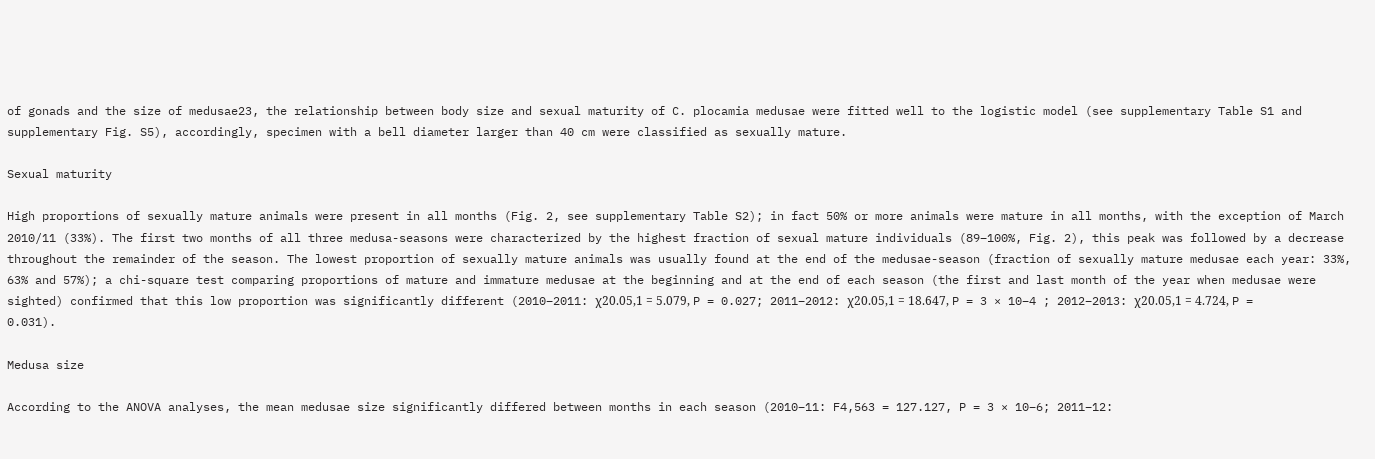of gonads and the size of medusae23, the relationship between body size and sexual maturity of C. plocamia medusae were fitted well to the logistic model (see supplementary Table S1 and supplementary Fig. S5), accordingly, specimen with a bell diameter larger than 40 cm were classified as sexually mature.

Sexual maturity

High proportions of sexually mature animals were present in all months (Fig. 2, see supplementary Table S2); in fact 50% or more animals were mature in all months, with the exception of March 2010/11 (33%). The first two months of all three medusa-seasons were characterized by the highest fraction of sexual mature individuals (89–100%, Fig. 2), this peak was followed by a decrease throughout the remainder of the season. The lowest proportion of sexually mature animals was usually found at the end of the medusae-season (fraction of sexually mature medusae each year: 33%, 63% and 57%); a chi-square test comparing proportions of mature and immature medusae at the beginning and at the end of each season (the first and last month of the year when medusae were sighted) confirmed that this low proportion was significantly different (2010–2011: χ20.05,1 = 5.079, P = 0.027; 2011–2012: χ20.05,1 = 18.647, P = 3 × 10−4 ; 2012–2013: χ20.05,1 = 4.724, P = 0.031).

Medusa size

According to the ANOVA analyses, the mean medusae size significantly differed between months in each season (2010–11: F4,563 = 127.127, P = 3 × 10−6; 2011–12: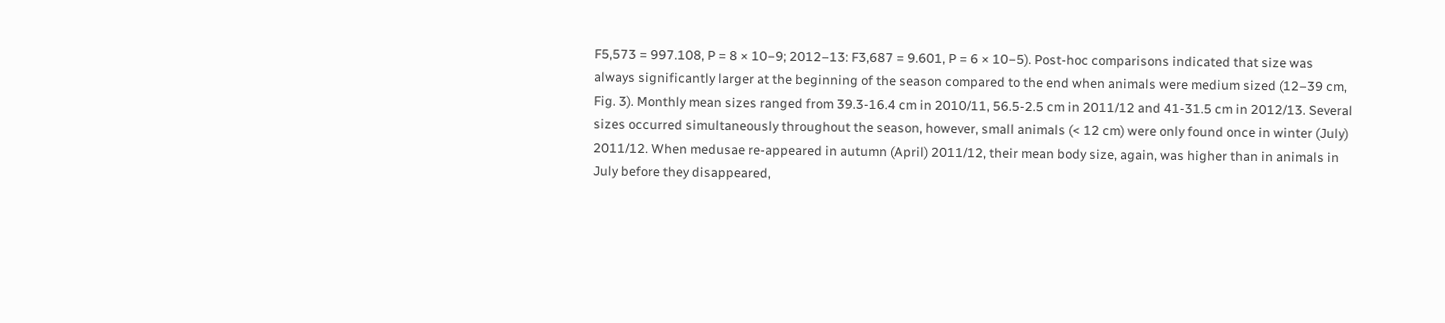F5,573 = 997.108, P = 8 × 10−9; 2012–13: F3,687 = 9.601, P = 6 × 10−5). Post-hoc comparisons indicated that size was always significantly larger at the beginning of the season compared to the end when animals were medium sized (12–39 cm, Fig. 3). Monthly mean sizes ranged from 39.3-16.4 cm in 2010/11, 56.5-2.5 cm in 2011/12 and 41-31.5 cm in 2012/13. Several sizes occurred simultaneously throughout the season, however, small animals (< 12 cm) were only found once in winter (July) 2011/12. When medusae re-appeared in autumn (April) 2011/12, their mean body size, again, was higher than in animals in July before they disappeared,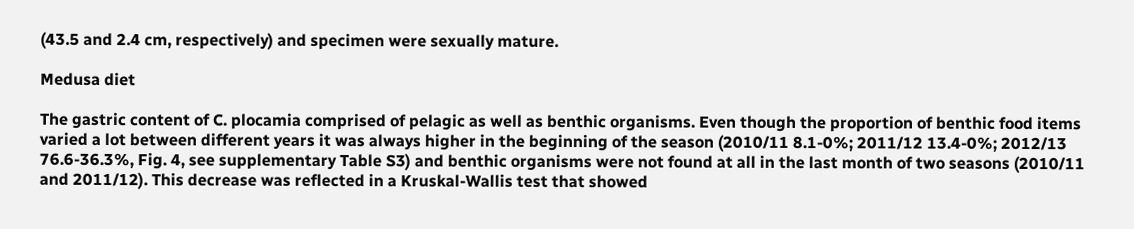(43.5 and 2.4 cm, respectively) and specimen were sexually mature.

Medusa diet

The gastric content of C. plocamia comprised of pelagic as well as benthic organisms. Even though the proportion of benthic food items varied a lot between different years it was always higher in the beginning of the season (2010/11 8.1-0%; 2011/12 13.4-0%; 2012/13 76.6-36.3%, Fig. 4, see supplementary Table S3) and benthic organisms were not found at all in the last month of two seasons (2010/11 and 2011/12). This decrease was reflected in a Kruskal-Wallis test that showed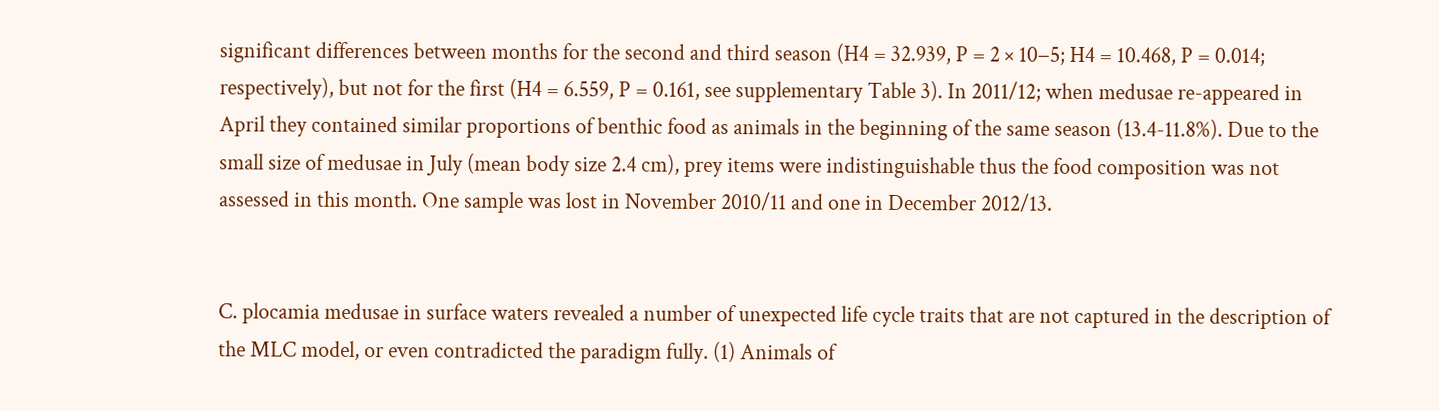significant differences between months for the second and third season (H4 = 32.939, P = 2 × 10−5; H4 = 10.468, P = 0.014; respectively), but not for the first (H4 = 6.559, P = 0.161, see supplementary Table 3). In 2011/12; when medusae re-appeared in April they contained similar proportions of benthic food as animals in the beginning of the same season (13.4-11.8%). Due to the small size of medusae in July (mean body size 2.4 cm), prey items were indistinguishable thus the food composition was not assessed in this month. One sample was lost in November 2010/11 and one in December 2012/13.


C. plocamia medusae in surface waters revealed a number of unexpected life cycle traits that are not captured in the description of the MLC model, or even contradicted the paradigm fully. (1) Animals of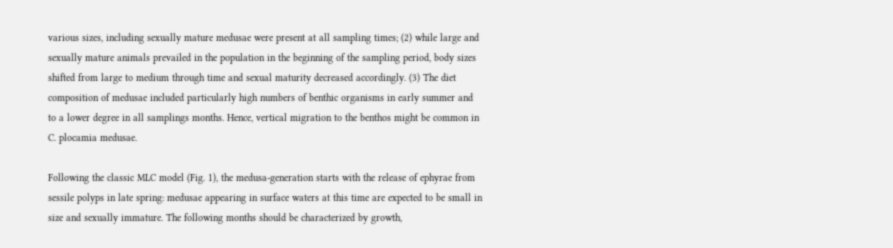various sizes, including sexually mature medusae were present at all sampling times; (2) while large and sexually mature animals prevailed in the population in the beginning of the sampling period, body sizes shifted from large to medium through time and sexual maturity decreased accordingly. (3) The diet composition of medusae included particularly high numbers of benthic organisms in early summer and to a lower degree in all samplings months. Hence, vertical migration to the benthos might be common in C. plocamia medusae.

Following the classic MLC model (Fig. 1), the medusa-generation starts with the release of ephyrae from sessile polyps in late spring: medusae appearing in surface waters at this time are expected to be small in size and sexually immature. The following months should be characterized by growth,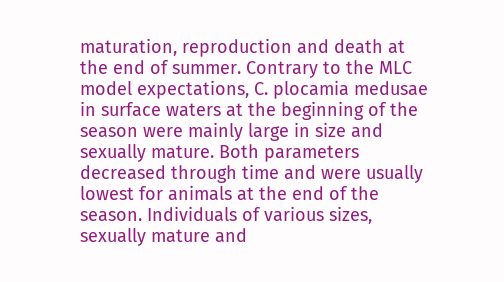maturation, reproduction and death at the end of summer. Contrary to the MLC model expectations, C. plocamia medusae in surface waters at the beginning of the season were mainly large in size and sexually mature. Both parameters decreased through time and were usually lowest for animals at the end of the season. Individuals of various sizes, sexually mature and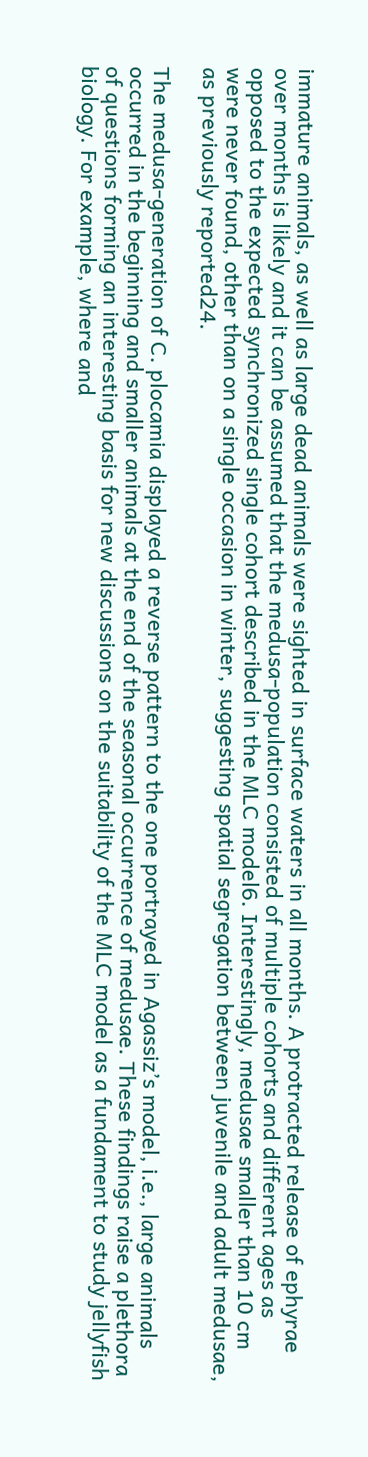immature animals, as well as large dead animals were sighted in surface waters in all months. A protracted release of ephyrae over months is likely and it can be assumed that the medusa-population consisted of multiple cohorts and different ages as opposed to the expected synchronized single cohort described in the MLC model6. Interestingly, medusae smaller than 10 cm were never found, other than on a single occasion in winter, suggesting spatial segregation between juvenile and adult medusae, as previously reported24.

The medusa-generation of C. plocamia displayed a reverse pattern to the one portrayed in Agassiz’s model, i.e., large animals occurred in the beginning and smaller animals at the end of the seasonal occurrence of medusae. These findings raise a plethora of questions forming an interesting basis for new discussions on the suitability of the MLC model as a fundament to study jellyfish biology. For example, where and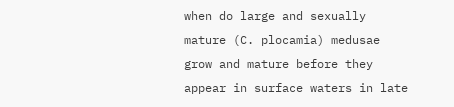when do large and sexually mature (C. plocamia) medusae grow and mature before they appear in surface waters in late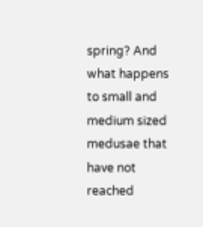spring? And what happens to small and medium sized medusae that have not reached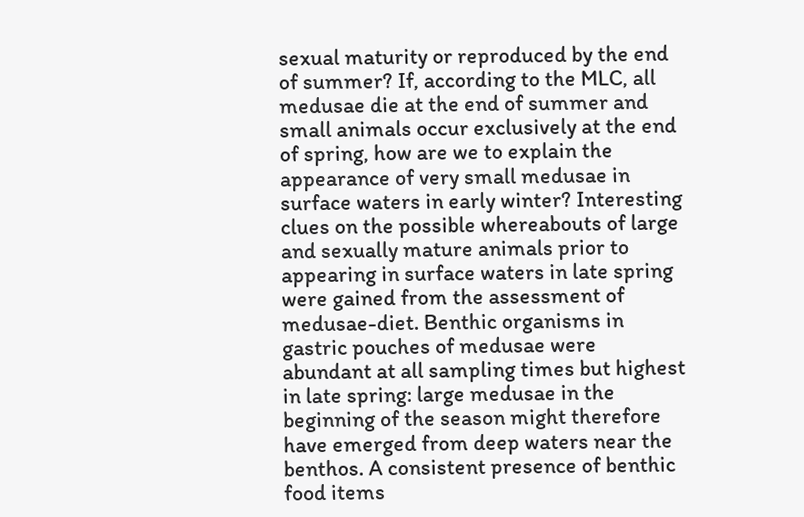sexual maturity or reproduced by the end of summer? If, according to the MLC, all medusae die at the end of summer and small animals occur exclusively at the end of spring, how are we to explain the appearance of very small medusae in surface waters in early winter? Interesting clues on the possible whereabouts of large and sexually mature animals prior to appearing in surface waters in late spring were gained from the assessment of medusae-diet. Benthic organisms in gastric pouches of medusae were abundant at all sampling times but highest in late spring: large medusae in the beginning of the season might therefore have emerged from deep waters near the benthos. A consistent presence of benthic food items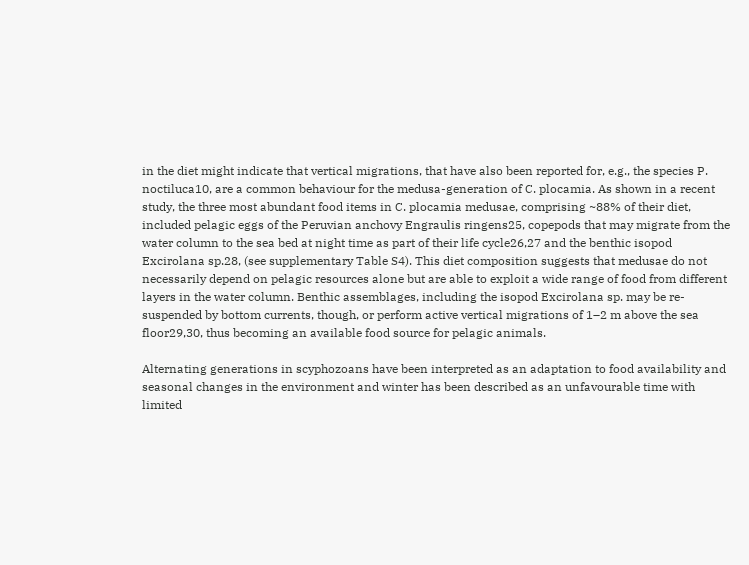in the diet might indicate that vertical migrations, that have also been reported for, e.g., the species P. noctiluca10, are a common behaviour for the medusa-generation of C. plocamia. As shown in a recent study, the three most abundant food items in C. plocamia medusae, comprising ~88% of their diet, included pelagic eggs of the Peruvian anchovy Engraulis ringens25, copepods that may migrate from the water column to the sea bed at night time as part of their life cycle26,27 and the benthic isopod Excirolana sp.28, (see supplementary Table S4). This diet composition suggests that medusae do not necessarily depend on pelagic resources alone but are able to exploit a wide range of food from different layers in the water column. Benthic assemblages, including the isopod Excirolana sp. may be re-suspended by bottom currents, though, or perform active vertical migrations of 1–2 m above the sea floor29,30, thus becoming an available food source for pelagic animals.

Alternating generations in scyphozoans have been interpreted as an adaptation to food availability and seasonal changes in the environment and winter has been described as an unfavourable time with limited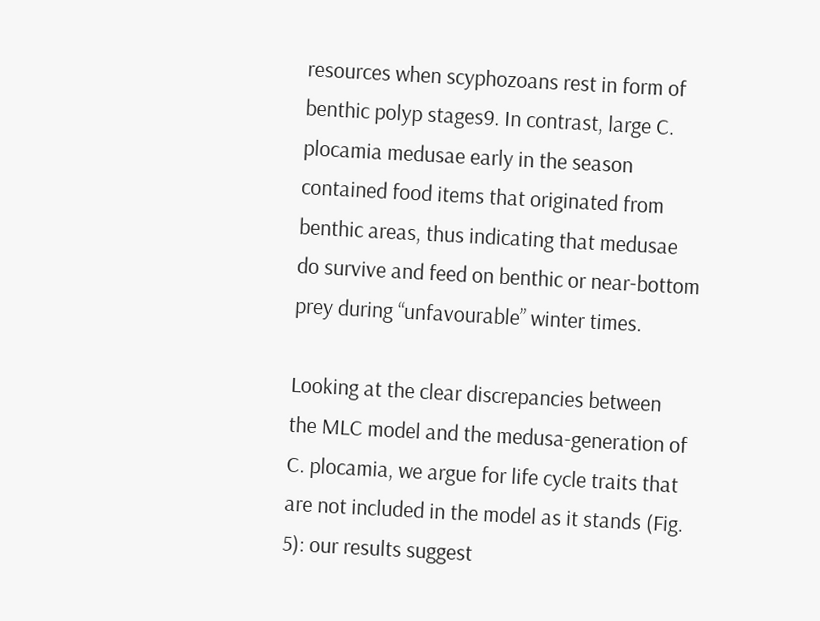resources when scyphozoans rest in form of benthic polyp stages9. In contrast, large C. plocamia medusae early in the season contained food items that originated from benthic areas, thus indicating that medusae do survive and feed on benthic or near-bottom prey during “unfavourable” winter times.

Looking at the clear discrepancies between the MLC model and the medusa-generation of C. plocamia, we argue for life cycle traits that are not included in the model as it stands (Fig. 5): our results suggest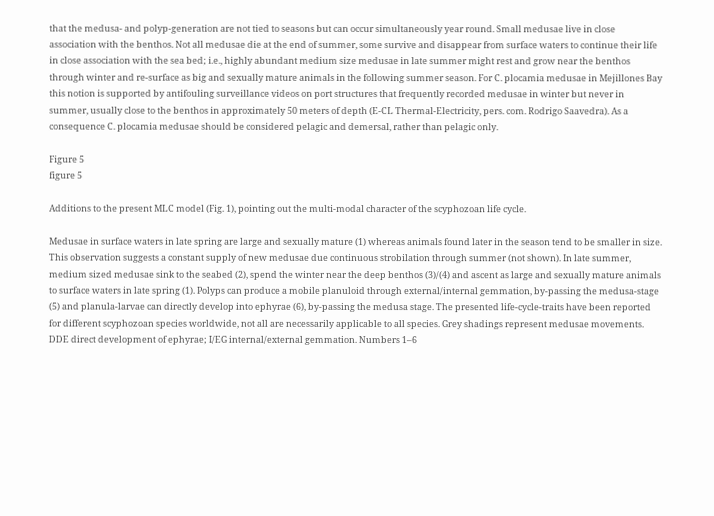that the medusa- and polyp-generation are not tied to seasons but can occur simultaneously year round. Small medusae live in close association with the benthos. Not all medusae die at the end of summer, some survive and disappear from surface waters to continue their life in close association with the sea bed; i.e., highly abundant medium size medusae in late summer might rest and grow near the benthos through winter and re-surface as big and sexually mature animals in the following summer season. For C. plocamia medusae in Mejillones Bay this notion is supported by antifouling surveillance videos on port structures that frequently recorded medusae in winter but never in summer, usually close to the benthos in approximately 50 meters of depth (E-CL Thermal-Electricity, pers. com. Rodrigo Saavedra). As a consequence C. plocamia medusae should be considered pelagic and demersal, rather than pelagic only.

Figure 5
figure 5

Additions to the present MLC model (Fig. 1), pointing out the multi-modal character of the scyphozoan life cycle.

Medusae in surface waters in late spring are large and sexually mature (1) whereas animals found later in the season tend to be smaller in size. This observation suggests a constant supply of new medusae due continuous strobilation through summer (not shown). In late summer, medium sized medusae sink to the seabed (2), spend the winter near the deep benthos (3)/(4) and ascent as large and sexually mature animals to surface waters in late spring (1). Polyps can produce a mobile planuloid through external/internal gemmation, by-passing the medusa-stage (5) and planula-larvae can directly develop into ephyrae (6), by-passing the medusa stage. The presented life-cycle-traits have been reported for different scyphozoan species worldwide, not all are necessarily applicable to all species. Grey shadings represent medusae movements. DDE direct development of ephyrae; I/EG internal/external gemmation. Numbers 1–6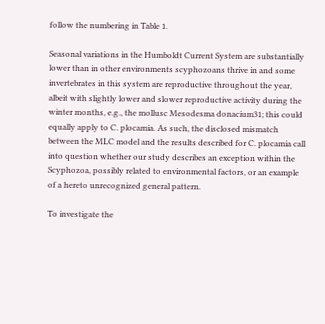follow the numbering in Table 1.

Seasonal variations in the Humboldt Current System are substantially lower than in other environments scyphozoans thrive in and some invertebrates in this system are reproductive throughout the year, albeit with slightly lower and slower reproductive activity during the winter months, e.g., the mollusc Mesodesma donacium31; this could equally apply to C. plocamia. As such, the disclosed mismatch between the MLC model and the results described for C. plocamia call into question whether our study describes an exception within the Scyphozoa, possibly related to environmental factors, or an example of a hereto unrecognized general pattern.

To investigate the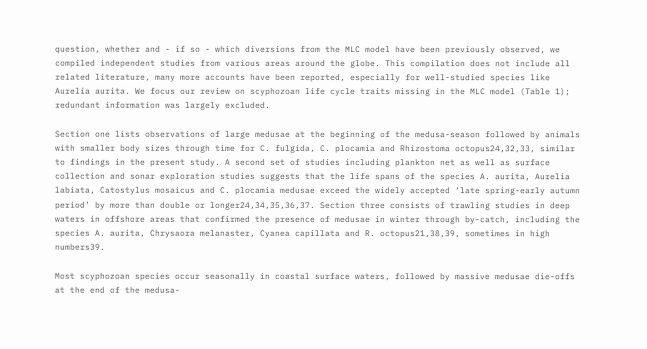question, whether and - if so - which diversions from the MLC model have been previously observed, we compiled independent studies from various areas around the globe. This compilation does not include all related literature, many more accounts have been reported, especially for well-studied species like Aurelia aurita. We focus our review on scyphozoan life cycle traits missing in the MLC model (Table 1); redundant information was largely excluded.

Section one lists observations of large medusae at the beginning of the medusa-season followed by animals with smaller body sizes through time for C. fulgida, C. plocamia and Rhizostoma octopus24,32,33, similar to findings in the present study. A second set of studies including plankton net as well as surface collection and sonar exploration studies suggests that the life spans of the species A. aurita, Aurelia labiata, Catostylus mosaicus and C. plocamia medusae exceed the widely accepted ‘late spring-early autumn period’ by more than double or longer24,34,35,36,37. Section three consists of trawling studies in deep waters in offshore areas that confirmed the presence of medusae in winter through by-catch, including the species A. aurita, Chrysaora melanaster, Cyanea capillata and R. octopus21,38,39, sometimes in high numbers39.

Most scyphozoan species occur seasonally in coastal surface waters, followed by massive medusae die-offs at the end of the medusa-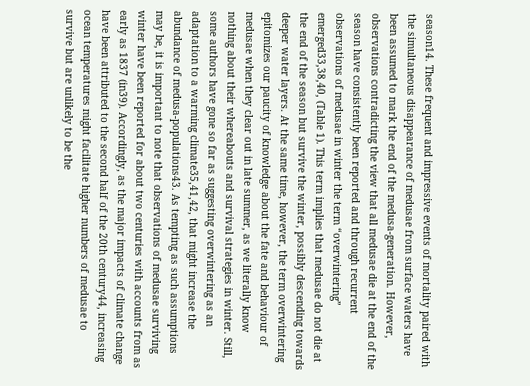season14. These frequent and impressive events of mortality paired with the simultaneous disappearance of medusae from surface waters have been assumed to mark the end of the medusa-generation. However, observations contradicting the view that all medusae die at the end of the season have consistently been reported and through recurrent observations of medusae in winter the term “overwintering” emerged33,38,40, (Table 1). This term implies that medusae do not die at the end of the season but survive the winter, possibly descending towards deeper water layers. At the same time, however, the term overwintering epitomizes our paucity of knowledge about the fate and behaviour of medusae when they clear out in late summer, as we literally know nothing about their whereabouts and survival strategies in winter. Still, some authors have gone so far as suggesting overwintering as an adaptation to a warming climate35,41,42, that might increase the abundance of medusa-populations43. As tempting as such assumptions may be, it is important to note that observations of medusae surviving winter have been reported for about two centuries with accounts from as early as 1837 (in39). Accordingly, as the major impacts of climate change have been attributed to the second half of the 20th century44, increasing ocean temperatures might facilitate higher numbers of medusae to survive but are unlikely to be the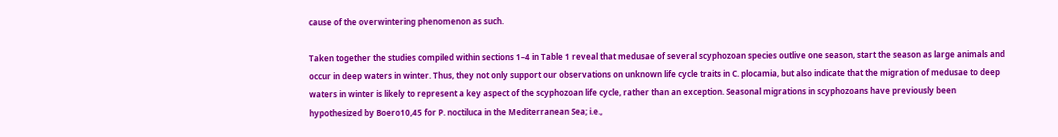cause of the overwintering phenomenon as such.

Taken together the studies compiled within sections 1–4 in Table 1 reveal that medusae of several scyphozoan species outlive one season, start the season as large animals and occur in deep waters in winter. Thus, they not only support our observations on unknown life cycle traits in C. plocamia, but also indicate that the migration of medusae to deep waters in winter is likely to represent a key aspect of the scyphozoan life cycle, rather than an exception. Seasonal migrations in scyphozoans have previously been hypothesized by Boero10,45 for P. noctiluca in the Mediterranean Sea; i.e.,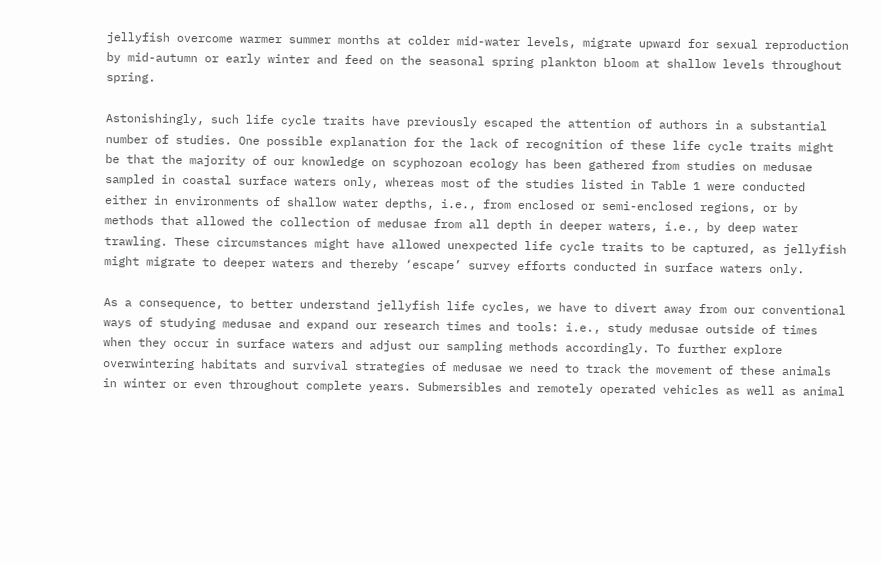jellyfish overcome warmer summer months at colder mid-water levels, migrate upward for sexual reproduction by mid-autumn or early winter and feed on the seasonal spring plankton bloom at shallow levels throughout spring.

Astonishingly, such life cycle traits have previously escaped the attention of authors in a substantial number of studies. One possible explanation for the lack of recognition of these life cycle traits might be that the majority of our knowledge on scyphozoan ecology has been gathered from studies on medusae sampled in coastal surface waters only, whereas most of the studies listed in Table 1 were conducted either in environments of shallow water depths, i.e., from enclosed or semi-enclosed regions, or by methods that allowed the collection of medusae from all depth in deeper waters, i.e., by deep water trawling. These circumstances might have allowed unexpected life cycle traits to be captured, as jellyfish might migrate to deeper waters and thereby ‘escape’ survey efforts conducted in surface waters only.

As a consequence, to better understand jellyfish life cycles, we have to divert away from our conventional ways of studying medusae and expand our research times and tools: i.e., study medusae outside of times when they occur in surface waters and adjust our sampling methods accordingly. To further explore overwintering habitats and survival strategies of medusae we need to track the movement of these animals in winter or even throughout complete years. Submersibles and remotely operated vehicles as well as animal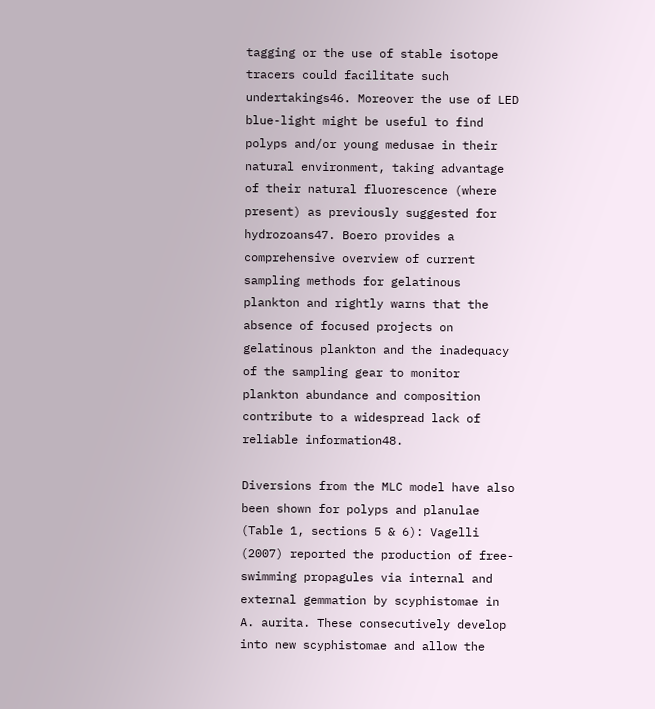tagging or the use of stable isotope tracers could facilitate such undertakings46. Moreover the use of LED blue-light might be useful to find polyps and/or young medusae in their natural environment, taking advantage of their natural fluorescence (where present) as previously suggested for hydrozoans47. Boero provides a comprehensive overview of current sampling methods for gelatinous plankton and rightly warns that the absence of focused projects on gelatinous plankton and the inadequacy of the sampling gear to monitor plankton abundance and composition contribute to a widespread lack of reliable information48.

Diversions from the MLC model have also been shown for polyps and planulae (Table 1, sections 5 & 6): Vagelli (2007) reported the production of free-swimming propagules via internal and external gemmation by scyphistomae in A. aurita. These consecutively develop into new scyphistomae and allow the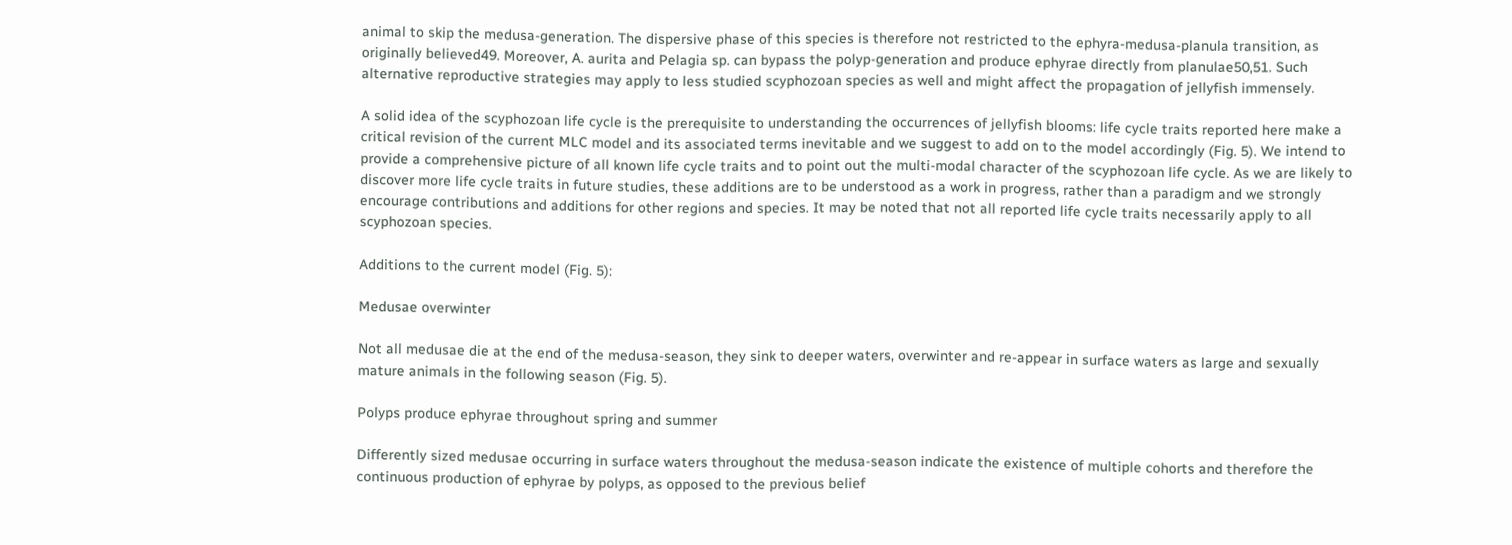animal to skip the medusa-generation. The dispersive phase of this species is therefore not restricted to the ephyra-medusa-planula transition, as originally believed49. Moreover, A. aurita and Pelagia sp. can bypass the polyp-generation and produce ephyrae directly from planulae50,51. Such alternative reproductive strategies may apply to less studied scyphozoan species as well and might affect the propagation of jellyfish immensely.

A solid idea of the scyphozoan life cycle is the prerequisite to understanding the occurrences of jellyfish blooms: life cycle traits reported here make a critical revision of the current MLC model and its associated terms inevitable and we suggest to add on to the model accordingly (Fig. 5). We intend to provide a comprehensive picture of all known life cycle traits and to point out the multi-modal character of the scyphozoan life cycle. As we are likely to discover more life cycle traits in future studies, these additions are to be understood as a work in progress, rather than a paradigm and we strongly encourage contributions and additions for other regions and species. It may be noted that not all reported life cycle traits necessarily apply to all scyphozoan species.

Additions to the current model (Fig. 5):

Medusae overwinter

Not all medusae die at the end of the medusa-season, they sink to deeper waters, overwinter and re-appear in surface waters as large and sexually mature animals in the following season (Fig. 5).

Polyps produce ephyrae throughout spring and summer

Differently sized medusae occurring in surface waters throughout the medusa-season indicate the existence of multiple cohorts and therefore the continuous production of ephyrae by polyps, as opposed to the previous belief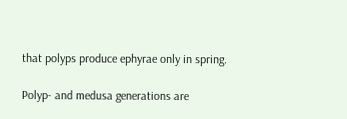that polyps produce ephyrae only in spring.

Polyp- and medusa generations are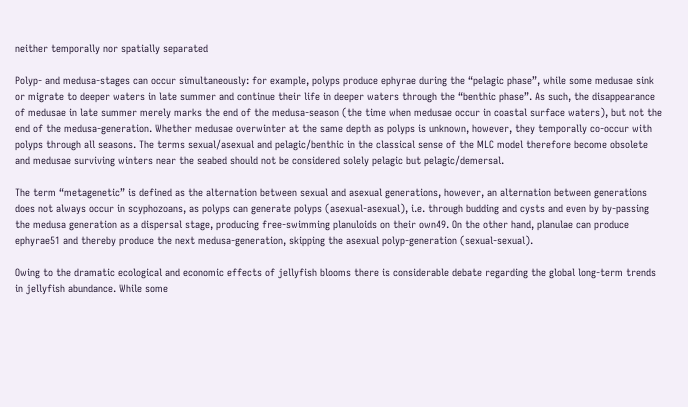neither temporally nor spatially separated

Polyp- and medusa-stages can occur simultaneously: for example, polyps produce ephyrae during the “pelagic phase”, while some medusae sink or migrate to deeper waters in late summer and continue their life in deeper waters through the “benthic phase”. As such, the disappearance of medusae in late summer merely marks the end of the medusa-season (the time when medusae occur in coastal surface waters), but not the end of the medusa-generation. Whether medusae overwinter at the same depth as polyps is unknown, however, they temporally co-occur with polyps through all seasons. The terms sexual/asexual and pelagic/benthic in the classical sense of the MLC model therefore become obsolete and medusae surviving winters near the seabed should not be considered solely pelagic but pelagic/demersal.

The term “metagenetic” is defined as the alternation between sexual and asexual generations, however, an alternation between generations does not always occur in scyphozoans, as polyps can generate polyps (asexual-asexual), i.e. through budding and cysts and even by by-passing the medusa generation as a dispersal stage, producing free-swimming planuloids on their own49. On the other hand, planulae can produce ephyrae51 and thereby produce the next medusa-generation, skipping the asexual polyp-generation (sexual-sexual).

Owing to the dramatic ecological and economic effects of jellyfish blooms there is considerable debate regarding the global long-term trends in jellyfish abundance. While some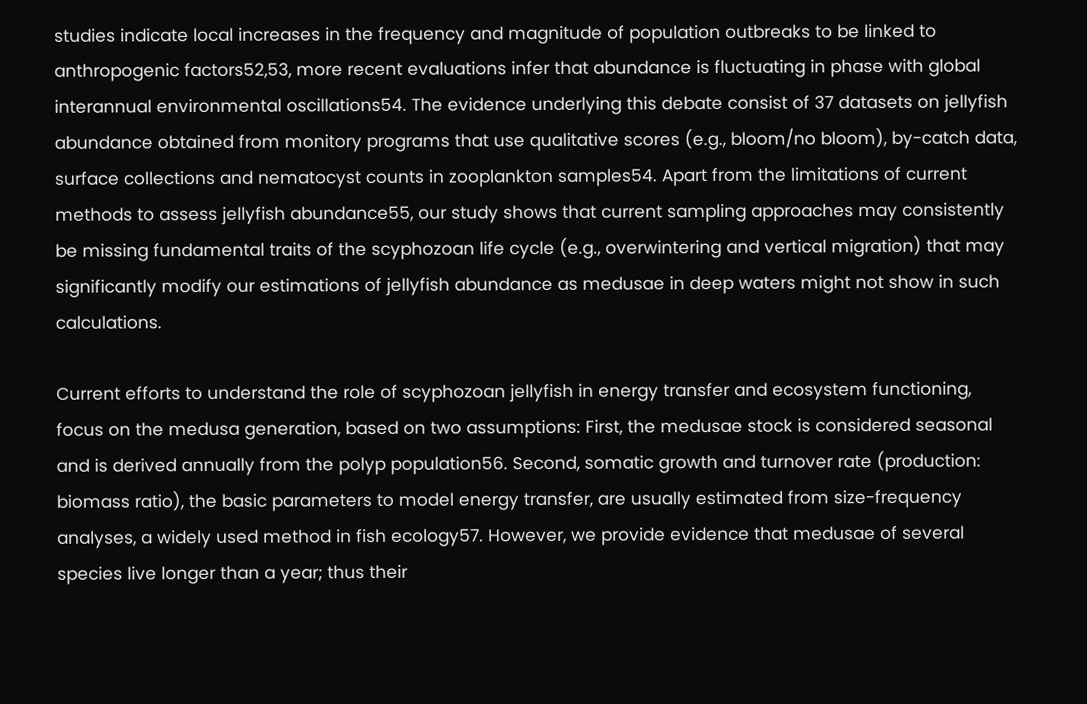studies indicate local increases in the frequency and magnitude of population outbreaks to be linked to anthropogenic factors52,53, more recent evaluations infer that abundance is fluctuating in phase with global interannual environmental oscillations54. The evidence underlying this debate consist of 37 datasets on jellyfish abundance obtained from monitory programs that use qualitative scores (e.g., bloom/no bloom), by-catch data, surface collections and nematocyst counts in zooplankton samples54. Apart from the limitations of current methods to assess jellyfish abundance55, our study shows that current sampling approaches may consistently be missing fundamental traits of the scyphozoan life cycle (e.g., overwintering and vertical migration) that may significantly modify our estimations of jellyfish abundance as medusae in deep waters might not show in such calculations.

Current efforts to understand the role of scyphozoan jellyfish in energy transfer and ecosystem functioning, focus on the medusa generation, based on two assumptions: First, the medusae stock is considered seasonal and is derived annually from the polyp population56. Second, somatic growth and turnover rate (production: biomass ratio), the basic parameters to model energy transfer, are usually estimated from size-frequency analyses, a widely used method in fish ecology57. However, we provide evidence that medusae of several species live longer than a year; thus their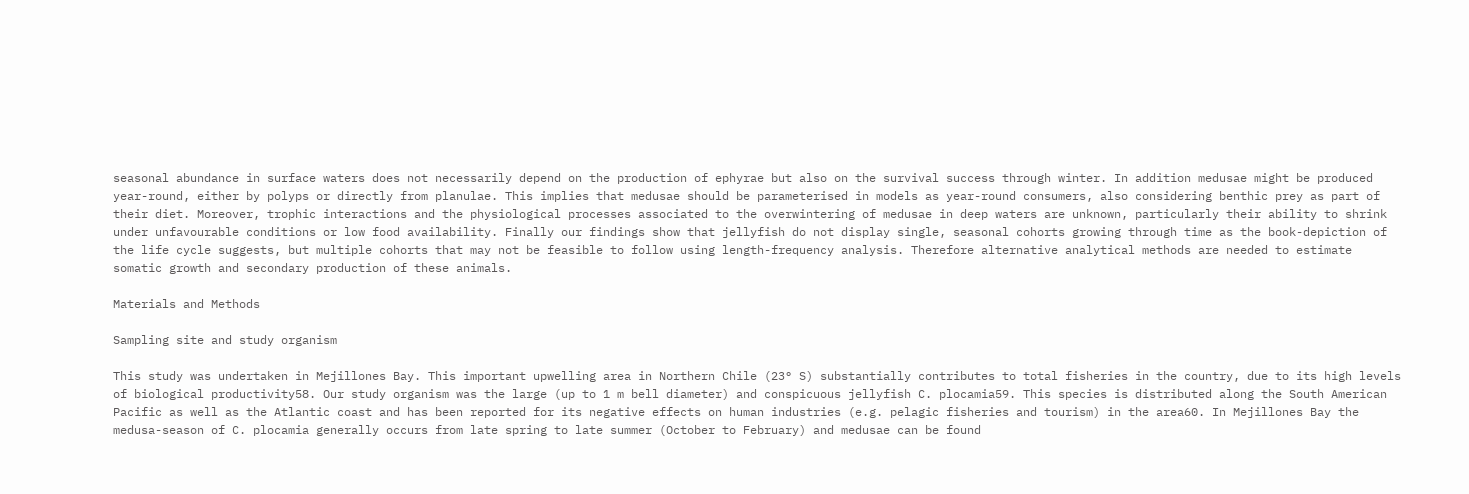seasonal abundance in surface waters does not necessarily depend on the production of ephyrae but also on the survival success through winter. In addition medusae might be produced year-round, either by polyps or directly from planulae. This implies that medusae should be parameterised in models as year-round consumers, also considering benthic prey as part of their diet. Moreover, trophic interactions and the physiological processes associated to the overwintering of medusae in deep waters are unknown, particularly their ability to shrink under unfavourable conditions or low food availability. Finally our findings show that jellyfish do not display single, seasonal cohorts growing through time as the book-depiction of the life cycle suggests, but multiple cohorts that may not be feasible to follow using length-frequency analysis. Therefore alternative analytical methods are needed to estimate somatic growth and secondary production of these animals.

Materials and Methods

Sampling site and study organism

This study was undertaken in Mejillones Bay. This important upwelling area in Northern Chile (23° S) substantially contributes to total fisheries in the country, due to its high levels of biological productivity58. Our study organism was the large (up to 1 m bell diameter) and conspicuous jellyfish C. plocamia59. This species is distributed along the South American Pacific as well as the Atlantic coast and has been reported for its negative effects on human industries (e.g. pelagic fisheries and tourism) in the area60. In Mejillones Bay the medusa-season of C. plocamia generally occurs from late spring to late summer (October to February) and medusae can be found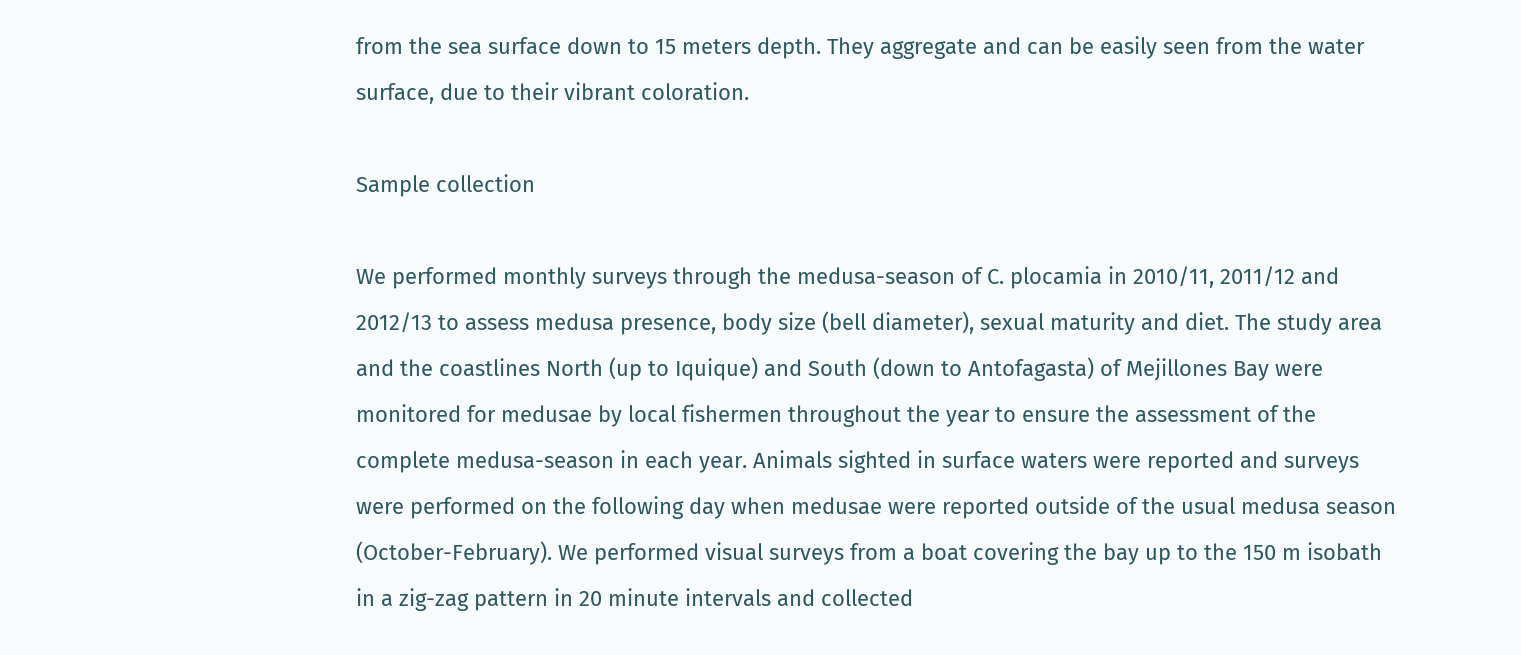from the sea surface down to 15 meters depth. They aggregate and can be easily seen from the water surface, due to their vibrant coloration.

Sample collection

We performed monthly surveys through the medusa-season of C. plocamia in 2010/11, 2011/12 and 2012/13 to assess medusa presence, body size (bell diameter), sexual maturity and diet. The study area and the coastlines North (up to Iquique) and South (down to Antofagasta) of Mejillones Bay were monitored for medusae by local fishermen throughout the year to ensure the assessment of the complete medusa-season in each year. Animals sighted in surface waters were reported and surveys were performed on the following day when medusae were reported outside of the usual medusa season (October-February). We performed visual surveys from a boat covering the bay up to the 150 m isobath in a zig-zag pattern in 20 minute intervals and collected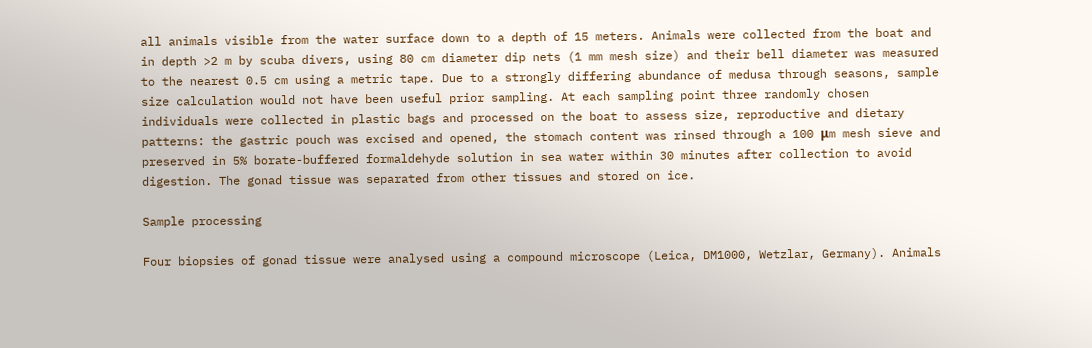all animals visible from the water surface down to a depth of 15 meters. Animals were collected from the boat and in depth >2 m by scuba divers, using 80 cm diameter dip nets (1 mm mesh size) and their bell diameter was measured to the nearest 0.5 cm using a metric tape. Due to a strongly differing abundance of medusa through seasons, sample size calculation would not have been useful prior sampling. At each sampling point three randomly chosen individuals were collected in plastic bags and processed on the boat to assess size, reproductive and dietary patterns: the gastric pouch was excised and opened, the stomach content was rinsed through a 100 μm mesh sieve and preserved in 5% borate-buffered formaldehyde solution in sea water within 30 minutes after collection to avoid digestion. The gonad tissue was separated from other tissues and stored on ice.

Sample processing

Four biopsies of gonad tissue were analysed using a compound microscope (Leica, DM1000, Wetzlar, Germany). Animals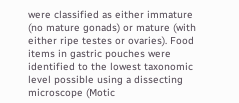were classified as either immature (no mature gonads) or mature (with either ripe testes or ovaries). Food items in gastric pouches were identified to the lowest taxonomic level possible using a dissecting microscope (Motic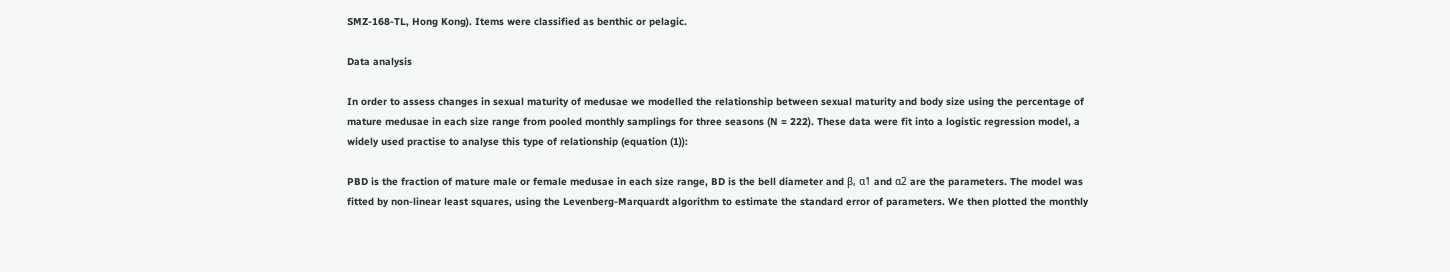SMZ-168-TL, Hong Kong). Items were classified as benthic or pelagic.

Data analysis

In order to assess changes in sexual maturity of medusae we modelled the relationship between sexual maturity and body size using the percentage of mature medusae in each size range from pooled monthly samplings for three seasons (N = 222). These data were fit into a logistic regression model, a widely used practise to analyse this type of relationship (equation (1)):

PBD is the fraction of mature male or female medusae in each size range, BD is the bell diameter and β, α1 and α2 are the parameters. The model was fitted by non-linear least squares, using the Levenberg-Marquardt algorithm to estimate the standard error of parameters. We then plotted the monthly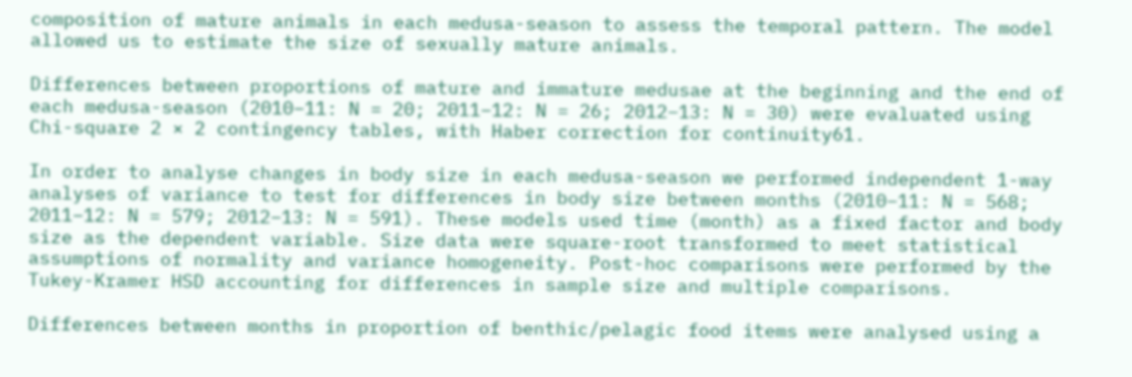composition of mature animals in each medusa-season to assess the temporal pattern. The model allowed us to estimate the size of sexually mature animals.

Differences between proportions of mature and immature medusae at the beginning and the end of each medusa-season (2010–11: N = 20; 2011–12: N = 26; 2012–13: N = 30) were evaluated using Chi-square 2 × 2 contingency tables, with Haber correction for continuity61.

In order to analyse changes in body size in each medusa-season we performed independent 1-way analyses of variance to test for differences in body size between months (2010–11: N = 568; 2011–12: N = 579; 2012–13: N = 591). These models used time (month) as a fixed factor and body size as the dependent variable. Size data were square-root transformed to meet statistical assumptions of normality and variance homogeneity. Post-hoc comparisons were performed by the Tukey-Kramer HSD accounting for differences in sample size and multiple comparisons.

Differences between months in proportion of benthic/pelagic food items were analysed using a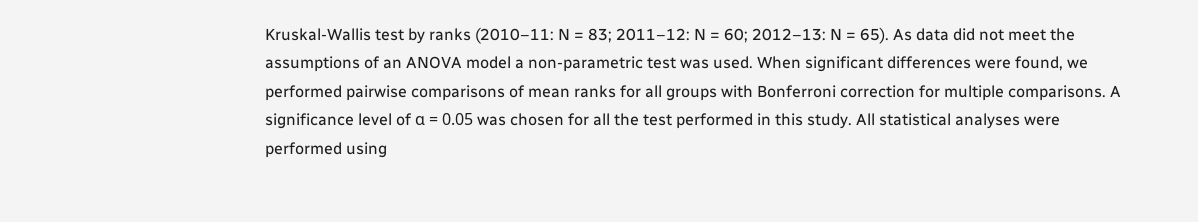Kruskal-Wallis test by ranks (2010–11: N = 83; 2011–12: N = 60; 2012–13: N = 65). As data did not meet the assumptions of an ANOVA model a non-parametric test was used. When significant differences were found, we performed pairwise comparisons of mean ranks for all groups with Bonferroni correction for multiple comparisons. A significance level of α = 0.05 was chosen for all the test performed in this study. All statistical analyses were performed using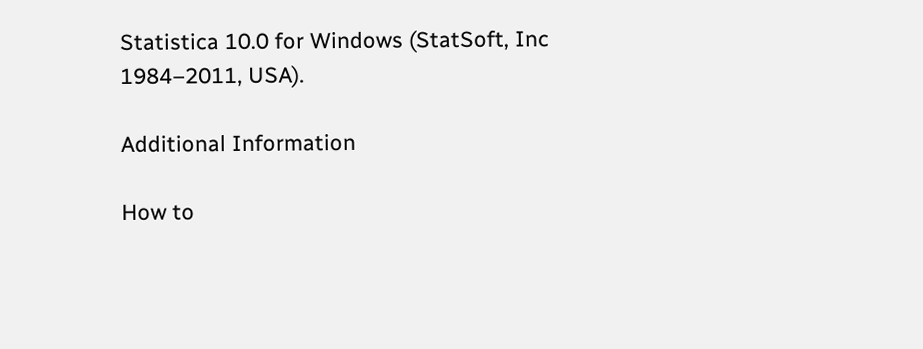Statistica 10.0 for Windows (StatSoft, Inc 1984–2011, USA).

Additional Information

How to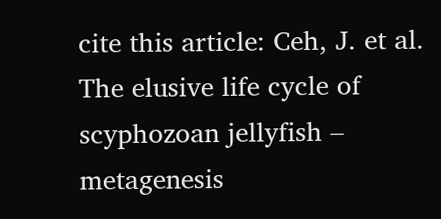cite this article: Ceh, J. et al. The elusive life cycle of scyphozoan jellyfish – metagenesis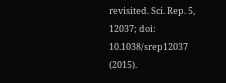revisited. Sci. Rep. 5, 12037; doi: 10.1038/srep12037 (2015).